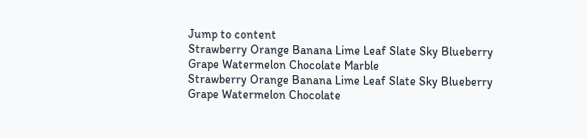Jump to content
Strawberry Orange Banana Lime Leaf Slate Sky Blueberry Grape Watermelon Chocolate Marble
Strawberry Orange Banana Lime Leaf Slate Sky Blueberry Grape Watermelon Chocolate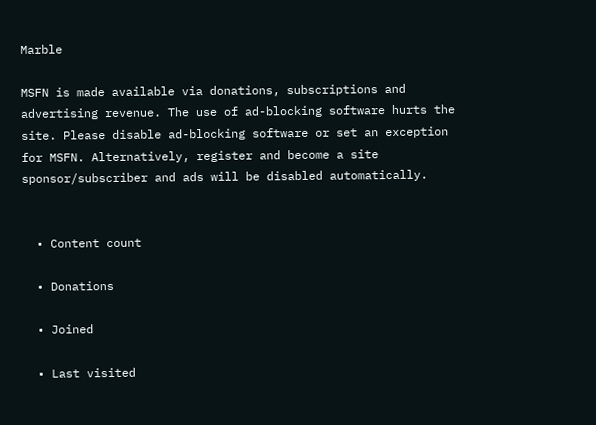Marble

MSFN is made available via donations, subscriptions and advertising revenue. The use of ad-blocking software hurts the site. Please disable ad-blocking software or set an exception for MSFN. Alternatively, register and become a site sponsor/subscriber and ads will be disabled automatically.


  • Content count

  • Donations

  • Joined

  • Last visited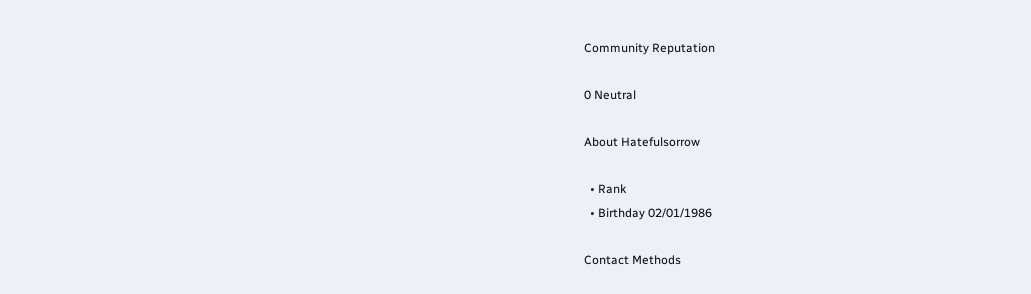Community Reputation

0 Neutral

About Hatefulsorrow

  • Rank
  • Birthday 02/01/1986

Contact Methods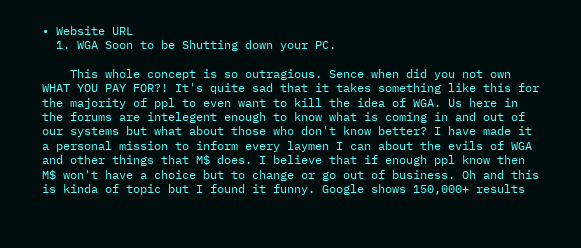• Website URL
  1. WGA Soon to be Shutting down your PC.

    This whole concept is so outragious. Sence when did you not own WHAT YOU PAY FOR?! It's quite sad that it takes something like this for the majority of ppl to even want to kill the idea of WGA. Us here in the forums are intelegent enough to know what is coming in and out of our systems but what about those who don't know better? I have made it a personal mission to inform every laymen I can about the evils of WGA and other things that M$ does. I believe that if enough ppl know then M$ won't have a choice but to change or go out of business. Oh and this is kinda of topic but I found it funny. Google shows 150,000+ results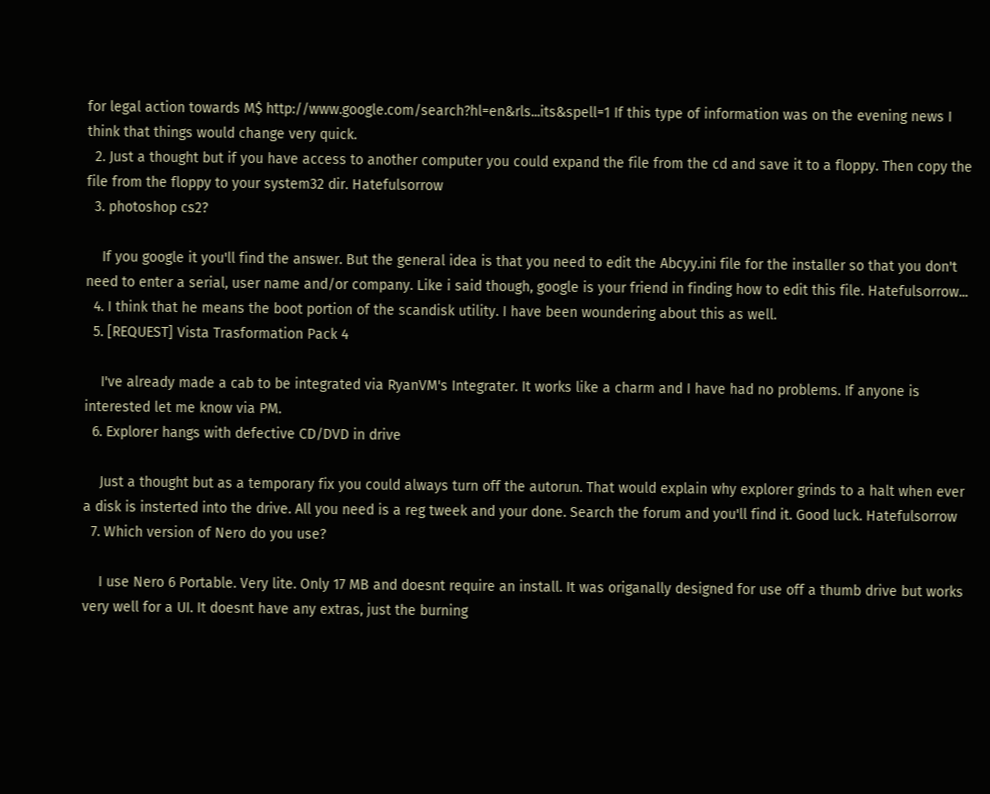for legal action towards M$ http://www.google.com/search?hl=en&rls...its&spell=1 If this type of information was on the evening news I think that things would change very quick.
  2. Just a thought but if you have access to another computer you could expand the file from the cd and save it to a floppy. Then copy the file from the floppy to your system32 dir. Hatefulsorrow
  3. photoshop cs2?

    If you google it you'll find the answer. But the general idea is that you need to edit the Abcyy.ini file for the installer so that you don't need to enter a serial, user name and/or company. Like i said though, google is your friend in finding how to edit this file. Hatefulsorrow...
  4. I think that he means the boot portion of the scandisk utility. I have been woundering about this as well.
  5. [REQUEST] Vista Trasformation Pack 4

    I've already made a cab to be integrated via RyanVM's Integrater. It works like a charm and I have had no problems. If anyone is interested let me know via PM.
  6. Explorer hangs with defective CD/DVD in drive

    Just a thought but as a temporary fix you could always turn off the autorun. That would explain why explorer grinds to a halt when ever a disk is insterted into the drive. All you need is a reg tweek and your done. Search the forum and you'll find it. Good luck. Hatefulsorrow
  7. Which version of Nero do you use?

    I use Nero 6 Portable. Very lite. Only 17 MB and doesnt require an install. It was origanally designed for use off a thumb drive but works very well for a UI. It doesnt have any extras, just the burning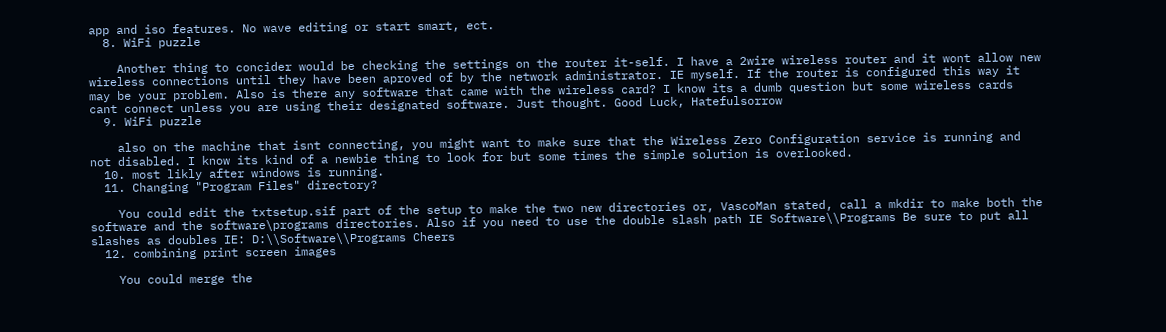app and iso features. No wave editing or start smart, ect.
  8. WiFi puzzle

    Another thing to concider would be checking the settings on the router it-self. I have a 2wire wireless router and it wont allow new wireless connections until they have been aproved of by the network administrator. IE myself. If the router is configured this way it may be your problem. Also is there any software that came with the wireless card? I know its a dumb question but some wireless cards cant connect unless you are using their designated software. Just thought. Good Luck, Hatefulsorrow
  9. WiFi puzzle

    also on the machine that isnt connecting, you might want to make sure that the Wireless Zero Configuration service is running and not disabled. I know its kind of a newbie thing to look for but some times the simple solution is overlooked.
  10. most likly after windows is running.
  11. Changing "Program Files" directory?

    You could edit the txtsetup.sif part of the setup to make the two new directories or, VascoMan stated, call a mkdir to make both the software and the software\programs directories. Also if you need to use the double slash path IE Software\\Programs Be sure to put all slashes as doubles IE: D:\\Software\\Programs Cheers
  12. combining print screen images

    You could merge the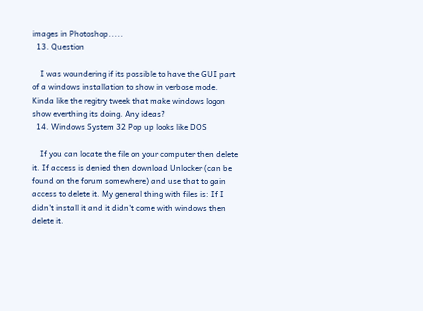images in Photoshop.....
  13. Question

    I was woundering if its possible to have the GUI part of a windows installation to show in verbose mode. Kinda like the regitry tweek that make windows logon show everthing its doing. Any ideas?
  14. Windows System 32 Pop up looks like DOS

    If you can locate the file on your computer then delete it. If access is denied then download Unlocker (can be found on the forum somewhere) and use that to gain access to delete it. My general thing with files is: If I didn't install it and it didn't come with windows then delete it.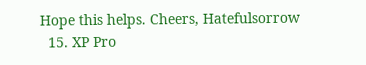Hope this helps. Cheers, Hatefulsorrow
  15. XP Pro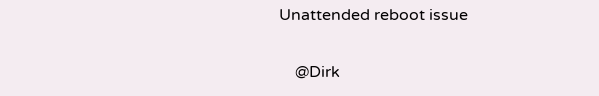Unattended reboot issue

    @Dirk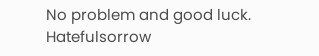No problem and good luck. Hatefulsorrow